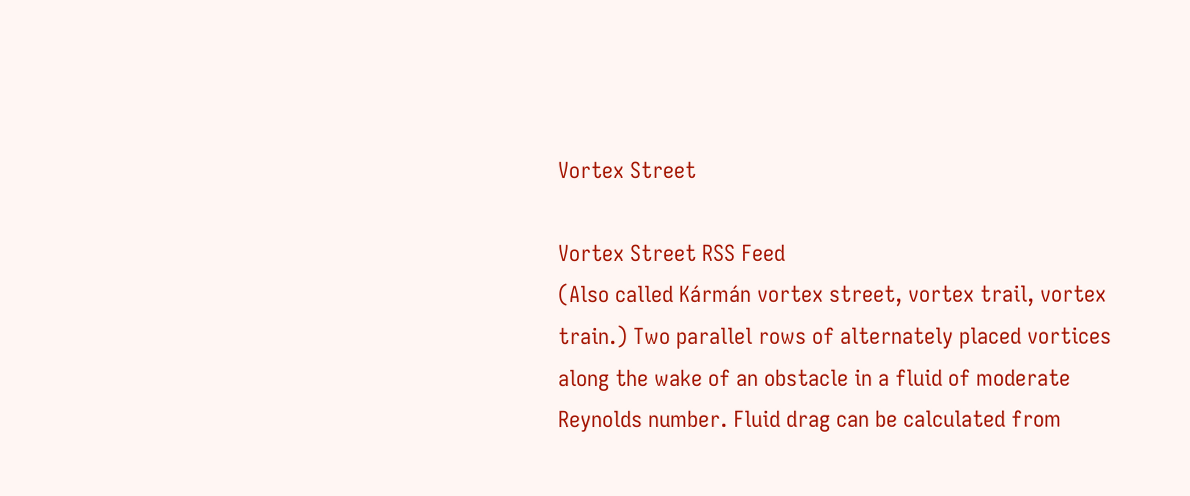Vortex Street

Vortex Street RSS Feed
(Also called Kármán vortex street, vortex trail, vortex train.) Two parallel rows of alternately placed vortices along the wake of an obstacle in a fluid of moderate Reynolds number. Fluid drag can be calculated from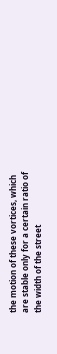the motion of these vortices, which are stable only for a certain ratio of the width of the street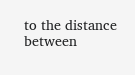to the distance between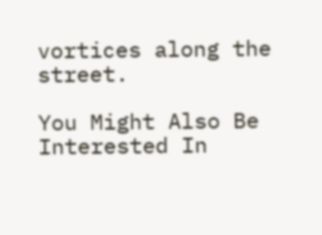vortices along the street.

You Might Also Be Interested In